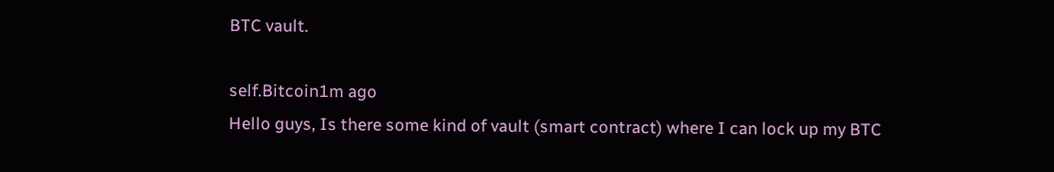BTC vault.

self.Bitcoin1m ago
Hello guys, Is there some kind of vault (smart contract) where I can lock up my BTC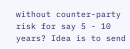without counter-party risk for say 5 - 10 years? Idea is to send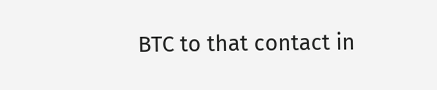BTC to that contact in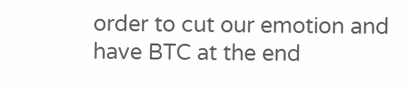order to cut our emotion and have BTC at the end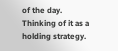of the day. Thinking of it as a holding strategy.